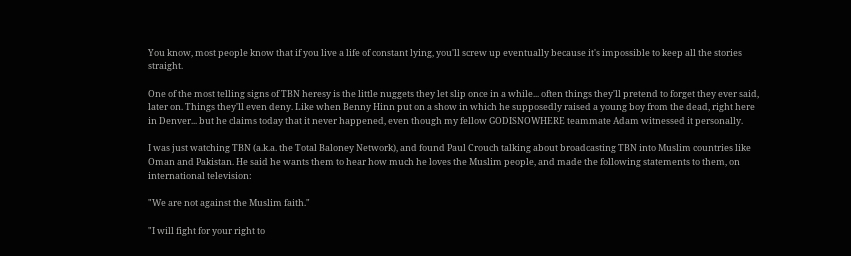You know, most people know that if you live a life of constant lying, you'll screw up eventually because it's impossible to keep all the stories straight.

One of the most telling signs of TBN heresy is the little nuggets they let slip once in a while... often things they'll pretend to forget they ever said, later on. Things they'll even deny. Like when Benny Hinn put on a show in which he supposedly raised a young boy from the dead, right here in Denver... but he claims today that it never happened, even though my fellow GODISNOWHERE teammate Adam witnessed it personally.

I was just watching TBN (a.k.a. the Total Baloney Network), and found Paul Crouch talking about broadcasting TBN into Muslim countries like Oman and Pakistan. He said he wants them to hear how much he loves the Muslim people, and made the following statements to them, on international television:

"We are not against the Muslim faith."

"I will fight for your right to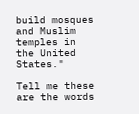build mosques and Muslim temples in the United States."

Tell me these are the words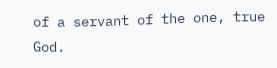of a servant of the one, true God.